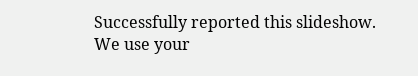Successfully reported this slideshow.
We use your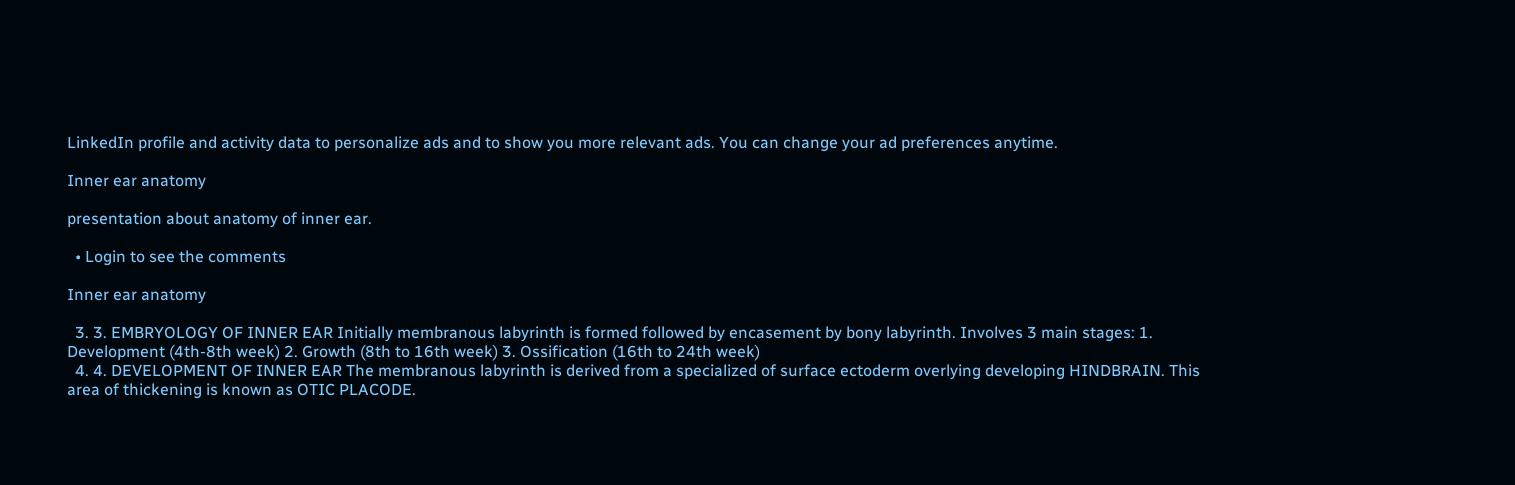LinkedIn profile and activity data to personalize ads and to show you more relevant ads. You can change your ad preferences anytime.

Inner ear anatomy

presentation about anatomy of inner ear.

  • Login to see the comments

Inner ear anatomy

  3. 3. EMBRYOLOGY OF INNER EAR Initially membranous labyrinth is formed followed by encasement by bony labyrinth. Involves 3 main stages: 1. Development (4th-8th week) 2. Growth (8th to 16th week) 3. Ossification (16th to 24th week)
  4. 4. DEVELOPMENT OF INNER EAR The membranous labyrinth is derived from a specialized of surface ectoderm overlying developing HINDBRAIN. This area of thickening is known as OTIC PLACODE.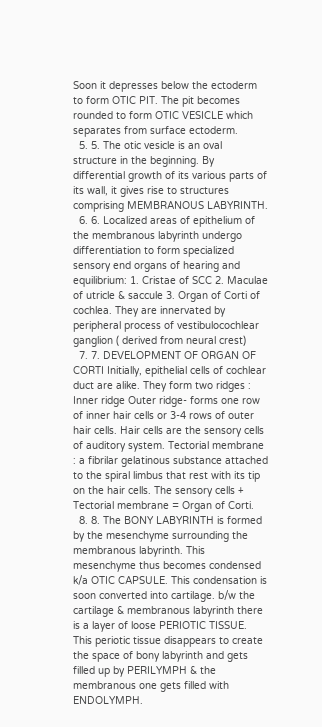Soon it depresses below the ectoderm to form OTIC PIT. The pit becomes rounded to form OTIC VESICLE which separates from surface ectoderm.
  5. 5. The otic vesicle is an oval structure in the beginning. By differential growth of its various parts of its wall, it gives rise to structures comprising MEMBRANOUS LABYRINTH.
  6. 6. Localized areas of epithelium of the membranous labyrinth undergo differentiation to form specialized sensory end organs of hearing and equilibrium: 1. Cristae of SCC 2. Maculae of utricle & saccule 3. Organ of Corti of cochlea. They are innervated by peripheral process of vestibulocochlear ganglion ( derived from neural crest)
  7. 7. DEVELOPMENT OF ORGAN OF CORTI Initially, epithelial cells of cochlear duct are alike. They form two ridges : Inner ridge Outer ridge- forms one row of inner hair cells or 3-4 rows of outer hair cells. Hair cells are the sensory cells of auditory system. Tectorial membrane : a fibrilar gelatinous substance attached to the spiral limbus that rest with its tip on the hair cells. The sensory cells + Tectorial membrane = Organ of Corti.
  8. 8. The BONY LABYRINTH is formed by the mesenchyme surrounding the membranous labyrinth. This mesenchyme thus becomes condensed k/a OTIC CAPSULE. This condensation is soon converted into cartilage. b/w the cartilage & membranous labyrinth there is a layer of loose PERIOTIC TISSUE. This periotic tissue disappears to create the space of bony labyrinth and gets filled up by PERILYMPH & the membranous one gets filled with ENDOLYMPH.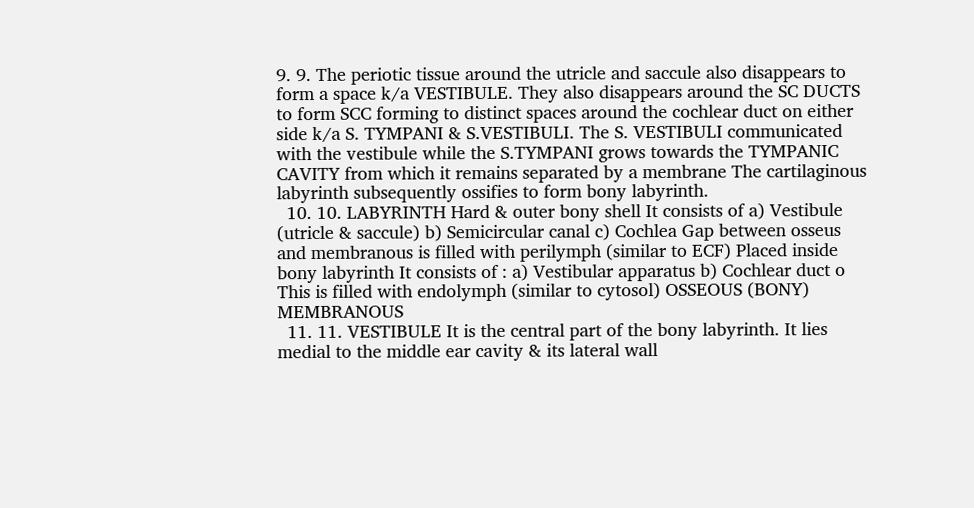9. 9. The periotic tissue around the utricle and saccule also disappears to form a space k/a VESTIBULE. They also disappears around the SC DUCTS to form SCC forming to distinct spaces around the cochlear duct on either side k/a S. TYMPANI & S.VESTIBULI. The S. VESTIBULI communicated with the vestibule while the S.TYMPANI grows towards the TYMPANIC CAVITY from which it remains separated by a membrane The cartilaginous labyrinth subsequently ossifies to form bony labyrinth.
  10. 10. LABYRINTH Hard & outer bony shell It consists of a) Vestibule (utricle & saccule) b) Semicircular canal c) Cochlea Gap between osseus and membranous is filled with perilymph (similar to ECF) Placed inside bony labyrinth It consists of : a) Vestibular apparatus b) Cochlear duct o This is filled with endolymph (similar to cytosol) OSSEOUS (BONY) MEMBRANOUS
  11. 11. VESTIBULE It is the central part of the bony labyrinth. It lies medial to the middle ear cavity & its lateral wall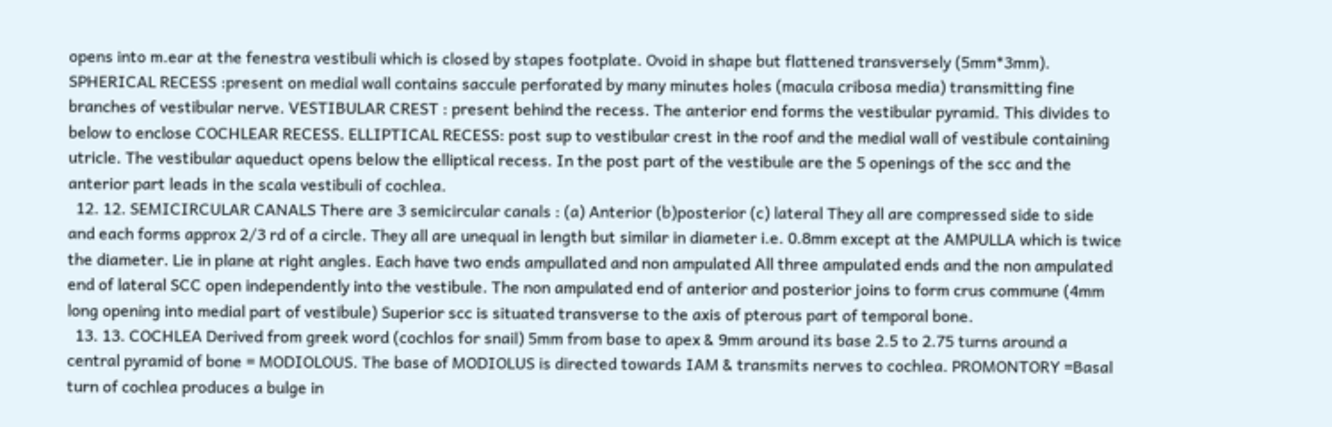opens into m.ear at the fenestra vestibuli which is closed by stapes footplate. Ovoid in shape but flattened transversely (5mm*3mm). SPHERICAL RECESS :present on medial wall contains saccule perforated by many minutes holes (macula cribosa media) transmitting fine branches of vestibular nerve. VESTIBULAR CREST : present behind the recess. The anterior end forms the vestibular pyramid. This divides to below to enclose COCHLEAR RECESS. ELLIPTICAL RECESS: post sup to vestibular crest in the roof and the medial wall of vestibule containing utricle. The vestibular aqueduct opens below the elliptical recess. In the post part of the vestibule are the 5 openings of the scc and the anterior part leads in the scala vestibuli of cochlea.
  12. 12. SEMICIRCULAR CANALS There are 3 semicircular canals : (a) Anterior (b)posterior (c) lateral They all are compressed side to side and each forms approx 2/3 rd of a circle. They all are unequal in length but similar in diameter i.e. 0.8mm except at the AMPULLA which is twice the diameter. Lie in plane at right angles. Each have two ends ampullated and non ampulated All three ampulated ends and the non ampulated end of lateral SCC open independently into the vestibule. The non ampulated end of anterior and posterior joins to form crus commune (4mm long opening into medial part of vestibule) Superior scc is situated transverse to the axis of pterous part of temporal bone.
  13. 13. COCHLEA Derived from greek word (cochlos for snail) 5mm from base to apex & 9mm around its base 2.5 to 2.75 turns around a central pyramid of bone = MODIOLOUS. The base of MODIOLUS is directed towards IAM & transmits nerves to cochlea. PROMONTORY =Basal turn of cochlea produces a bulge in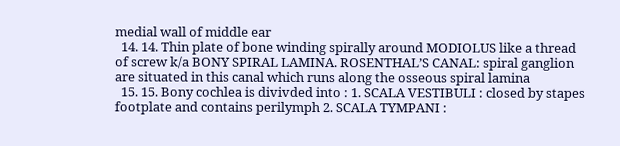medial wall of middle ear
  14. 14. Thin plate of bone winding spirally around MODIOLUS like a thread of screw k/a BONY SPIRAL LAMINA. ROSENTHAL’S CANAL: spiral ganglion are situated in this canal which runs along the osseous spiral lamina
  15. 15. Bony cochlea is divivded into : 1. SCALA VESTIBULI : closed by stapes footplate and contains perilymph 2. SCALA TYMPANI :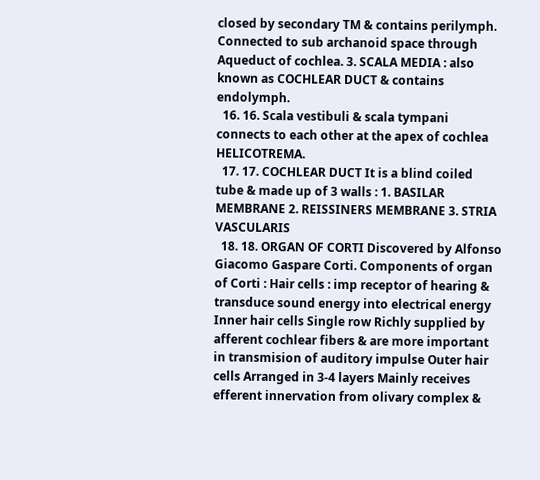closed by secondary TM & contains perilymph. Connected to sub archanoid space through Aqueduct of cochlea. 3. SCALA MEDIA : also known as COCHLEAR DUCT & contains endolymph.
  16. 16. Scala vestibuli & scala tympani connects to each other at the apex of cochlea HELICOTREMA.
  17. 17. COCHLEAR DUCT It is a blind coiled tube & made up of 3 walls : 1. BASILAR MEMBRANE 2. REISSINERS MEMBRANE 3. STRIA VASCULARIS
  18. 18. ORGAN OF CORTI Discovered by Alfonso Giacomo Gaspare Corti. Components of organ of Corti : Hair cells : imp receptor of hearing & transduce sound energy into electrical energy Inner hair cells Single row Richly supplied by afferent cochlear fibers & are more important in transmision of auditory impulse Outer hair cells Arranged in 3-4 layers Mainly receives efferent innervation from olivary complex &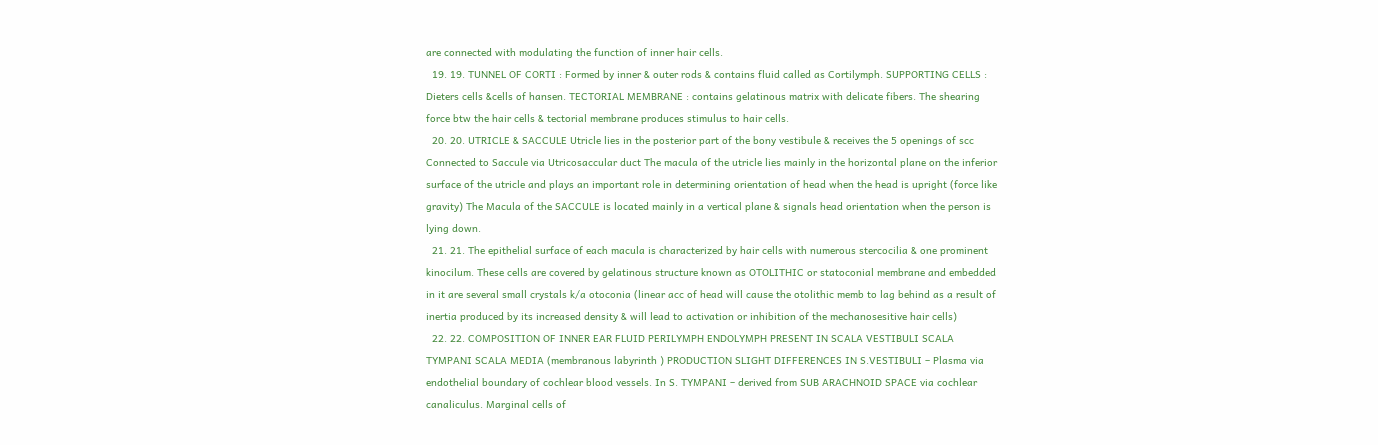are connected with modulating the function of inner hair cells.
  19. 19. TUNNEL OF CORTI : Formed by inner & outer rods & contains fluid called as Cortilymph. SUPPORTING CELLS : Dieters cells &cells of hansen. TECTORIAL MEMBRANE : contains gelatinous matrix with delicate fibers. The shearing force btw the hair cells & tectorial membrane produces stimulus to hair cells.
  20. 20. UTRICLE & SACCULE Utricle lies in the posterior part of the bony vestibule & receives the 5 openings of scc Connected to Saccule via Utricosaccular duct The macula of the utricle lies mainly in the horizontal plane on the inferior surface of the utricle and plays an important role in determining orientation of head when the head is upright (force like gravity) The Macula of the SACCULE is located mainly in a vertical plane & signals head orientation when the person is lying down.
  21. 21. The epithelial surface of each macula is characterized by hair cells with numerous stercocilia & one prominent kinocilum. These cells are covered by gelatinous structure known as OTOLITHIC or statoconial membrane and embedded in it are several small crystals k/a otoconia (linear acc of head will cause the otolithic memb to lag behind as a result of inertia produced by its increased density & will lead to activation or inhibition of the mechanosesitive hair cells)
  22. 22. COMPOSITION OF INNER EAR FLUID PERILYMPH ENDOLYMPH PRESENT IN SCALA VESTIBULI SCALA TYMPANI SCALA MEDIA (membranous labyrinth ) PRODUCTION SLIGHT DIFFERENCES IN S.VESTIBULI – Plasma via endothelial boundary of cochlear blood vessels. In S. TYMPANI – derived from SUB ARACHNOID SPACE via cochlear canaliculus. Marginal cells of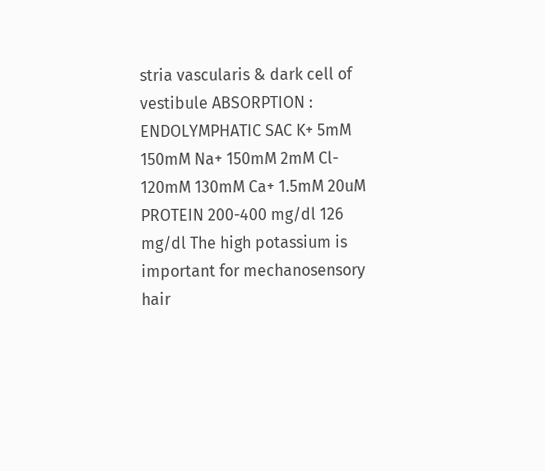stria vascularis & dark cell of vestibule ABSORPTION : ENDOLYMPHATIC SAC K+ 5mM 150mM Na+ 150mM 2mM Cl- 120mM 130mM Ca+ 1.5mM 20uM PROTEIN 200-400 mg/dl 126 mg/dl The high potassium is important for mechanosensory hair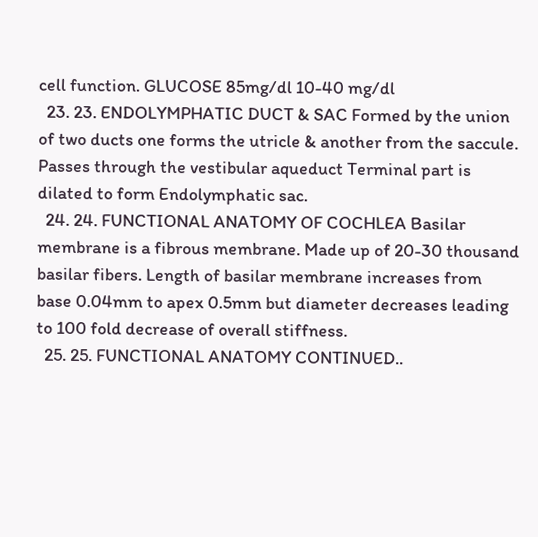cell function. GLUCOSE 85mg/dl 10-40 mg/dl
  23. 23. ENDOLYMPHATIC DUCT & SAC Formed by the union of two ducts one forms the utricle & another from the saccule. Passes through the vestibular aqueduct Terminal part is dilated to form Endolymphatic sac.
  24. 24. FUNCTIONAL ANATOMY OF COCHLEA Basilar membrane is a fibrous membrane. Made up of 20-30 thousand basilar fibers. Length of basilar membrane increases from base 0.04mm to apex 0.5mm but diameter decreases leading to 100 fold decrease of overall stiffness.
  25. 25. FUNCTIONAL ANATOMY CONTINUED..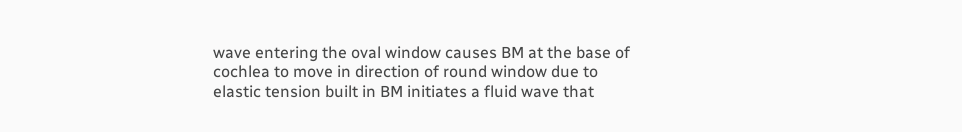wave entering the oval window causes BM at the base of cochlea to move in direction of round window due to elastic tension built in BM initiates a fluid wave that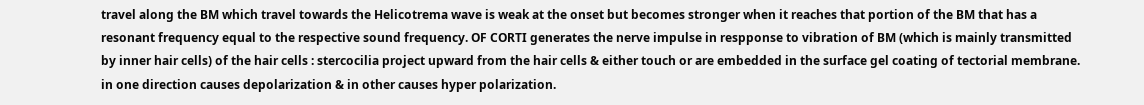travel along the BM which travel towards the Helicotrema wave is weak at the onset but becomes stronger when it reaches that portion of the BM that has a resonant frequency equal to the respective sound frequency. OF CORTI generates the nerve impulse in respponse to vibration of BM (which is mainly transmitted by inner hair cells) of the hair cells : stercocilia project upward from the hair cells & either touch or are embedded in the surface gel coating of tectorial membrane. in one direction causes depolarization & in other causes hyper polarization.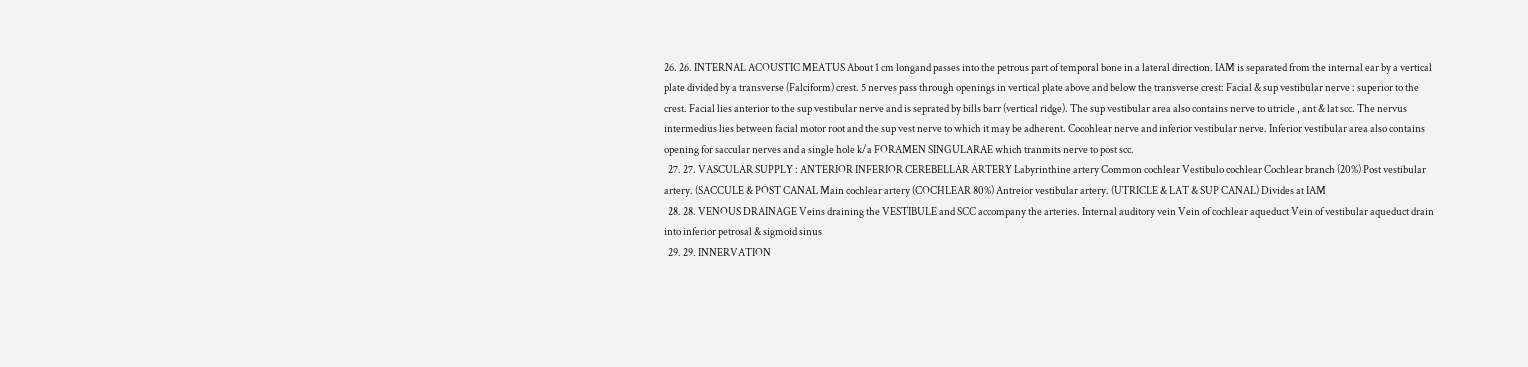26. 26. INTERNAL ACOUSTIC MEATUS About 1 cm longand passes into the petrous part of temporal bone in a lateral direction. IAM is separated from the internal ear by a vertical plate divided by a transverse (Falciform) crest. 5 nerves pass through openings in vertical plate above and below the transverse crest: Facial & sup vestibular nerve : superior to the crest. Facial lies anterior to the sup vestibular nerve and is seprated by bills barr (vertical ridge). The sup vestibular area also contains nerve to utricle , ant & lat scc. The nervus intermedius lies between facial motor root and the sup vest nerve to which it may be adherent. Cocohlear nerve and inferior vestibular nerve. Inferior vestibular area also contains opening for saccular nerves and a single hole k/a FORAMEN SINGULARAE which tranmits nerve to post scc.
  27. 27. VASCULAR SUPPLY : ANTERIOR INFERIOR CEREBELLAR ARTERY Labyrinthine artery Common cochlear Vestibulo cochlear Cochlear branch (20%) Post vestibular artery. (SACCULE & POST CANAL Main cochlear artery (COCHLEAR 80%) Antreior vestibular artery. (UTRICLE & LAT & SUP CANAL) Divides at IAM
  28. 28. VENOUS DRAINAGE Veins draining the VESTIBULE and SCC accompany the arteries. Internal auditory vein Vein of cochlear aqueduct Vein of vestibular aqueduct drain into inferior petrosal & sigmoid sinus
  29. 29. INNERVATION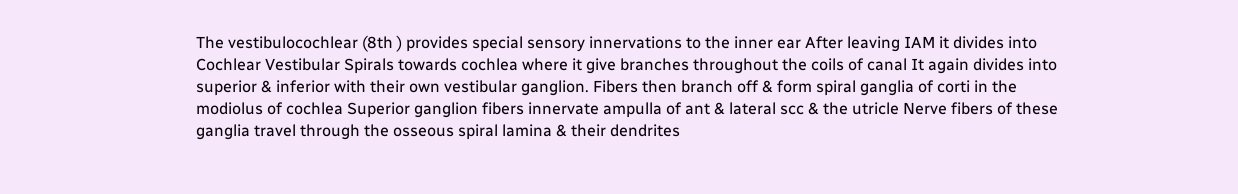The vestibulocochlear (8th ) provides special sensory innervations to the inner ear After leaving IAM it divides into Cochlear Vestibular Spirals towards cochlea where it give branches throughout the coils of canal It again divides into superior & inferior with their own vestibular ganglion. Fibers then branch off & form spiral ganglia of corti in the modiolus of cochlea Superior ganglion fibers innervate ampulla of ant & lateral scc & the utricle Nerve fibers of these ganglia travel through the osseous spiral lamina & their dendrites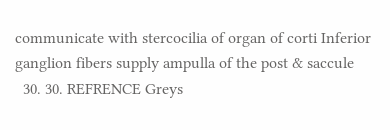communicate with stercocilia of organ of corti Inferior ganglion fibers supply ampulla of the post & saccule
  30. 30. REFRENCE Greys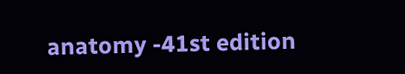anatomy -41st edition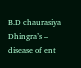B.D chaurasiya Dhingra’s – disease of ent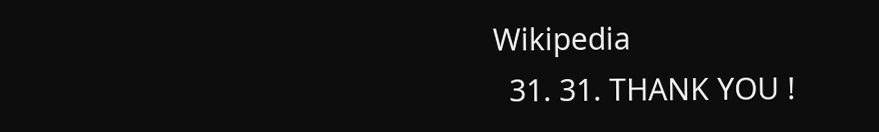Wikipedia
  31. 31. THANK YOU !